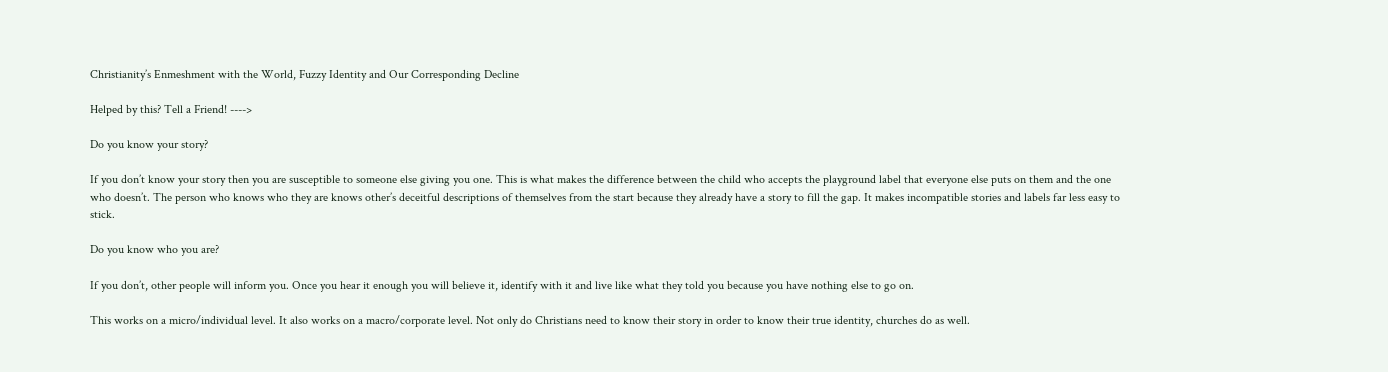Christianity’s Enmeshment with the World, Fuzzy Identity and Our Corresponding Decline

Helped by this? Tell a Friend! ---->

Do you know your story?

If you don’t know your story then you are susceptible to someone else giving you one. This is what makes the difference between the child who accepts the playground label that everyone else puts on them and the one who doesn’t. The person who knows who they are knows other’s deceitful descriptions of themselves from the start because they already have a story to fill the gap. It makes incompatible stories and labels far less easy to stick.

Do you know who you are?

If you don’t, other people will inform you. Once you hear it enough you will believe it, identify with it and live like what they told you because you have nothing else to go on.

This works on a micro/individual level. It also works on a macro/corporate level. Not only do Christians need to know their story in order to know their true identity, churches do as well.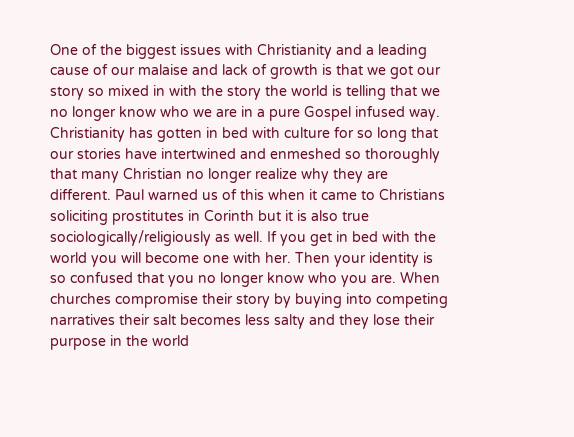One of the biggest issues with Christianity and a leading cause of our malaise and lack of growth is that we got our story so mixed in with the story the world is telling that we no longer know who we are in a pure Gospel infused way. Christianity has gotten in bed with culture for so long that our stories have intertwined and enmeshed so thoroughly that many Christian no longer realize why they are different. Paul warned us of this when it came to Christians soliciting prostitutes in Corinth but it is also true sociologically/religiously as well. If you get in bed with the world you will become one with her. Then your identity is so confused that you no longer know who you are. When churches compromise their story by buying into competing narratives their salt becomes less salty and they lose their purpose in the world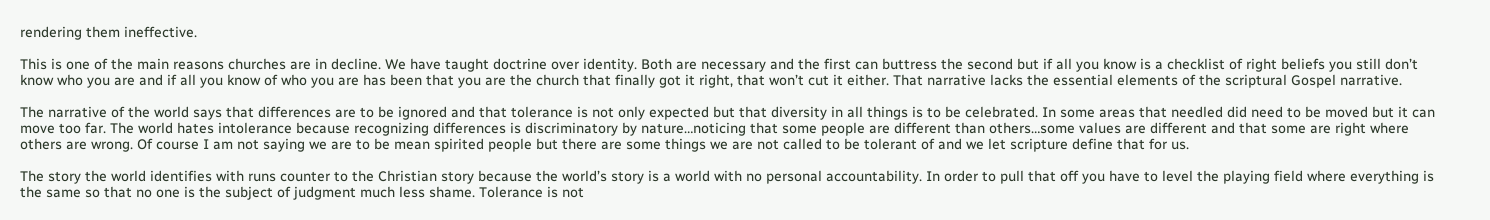rendering them ineffective.

This is one of the main reasons churches are in decline. We have taught doctrine over identity. Both are necessary and the first can buttress the second but if all you know is a checklist of right beliefs you still don’t know who you are and if all you know of who you are has been that you are the church that finally got it right, that won’t cut it either. That narrative lacks the essential elements of the scriptural Gospel narrative.

The narrative of the world says that differences are to be ignored and that tolerance is not only expected but that diversity in all things is to be celebrated. In some areas that needled did need to be moved but it can move too far. The world hates intolerance because recognizing differences is discriminatory by nature…noticing that some people are different than others…some values are different and that some are right where others are wrong. Of course I am not saying we are to be mean spirited people but there are some things we are not called to be tolerant of and we let scripture define that for us.

The story the world identifies with runs counter to the Christian story because the world’s story is a world with no personal accountability. In order to pull that off you have to level the playing field where everything is the same so that no one is the subject of judgment much less shame. Tolerance is not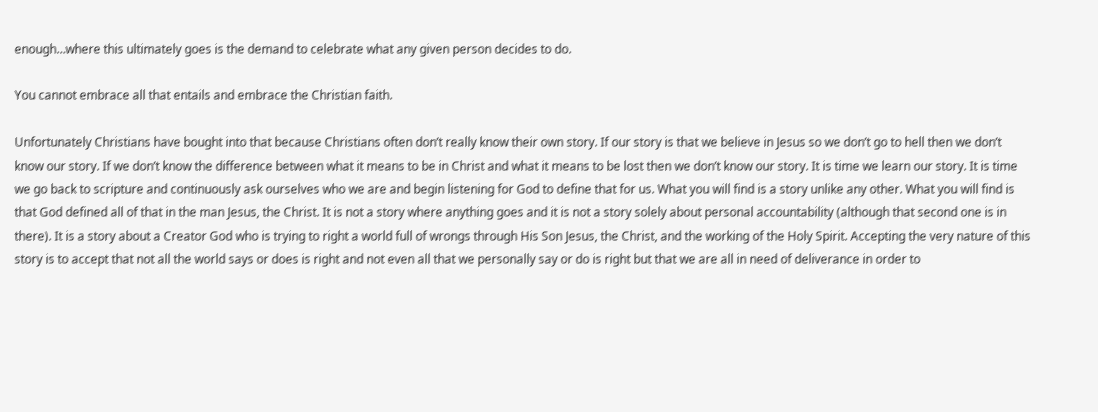enough…where this ultimately goes is the demand to celebrate what any given person decides to do.

You cannot embrace all that entails and embrace the Christian faith.

Unfortunately Christians have bought into that because Christians often don’t really know their own story. If our story is that we believe in Jesus so we don’t go to hell then we don’t know our story. If we don’t know the difference between what it means to be in Christ and what it means to be lost then we don’t know our story. It is time we learn our story. It is time we go back to scripture and continuously ask ourselves who we are and begin listening for God to define that for us. What you will find is a story unlike any other. What you will find is that God defined all of that in the man Jesus, the Christ. It is not a story where anything goes and it is not a story solely about personal accountability (although that second one is in there). It is a story about a Creator God who is trying to right a world full of wrongs through His Son Jesus, the Christ, and the working of the Holy Spirit. Accepting the very nature of this story is to accept that not all the world says or does is right and not even all that we personally say or do is right but that we are all in need of deliverance in order to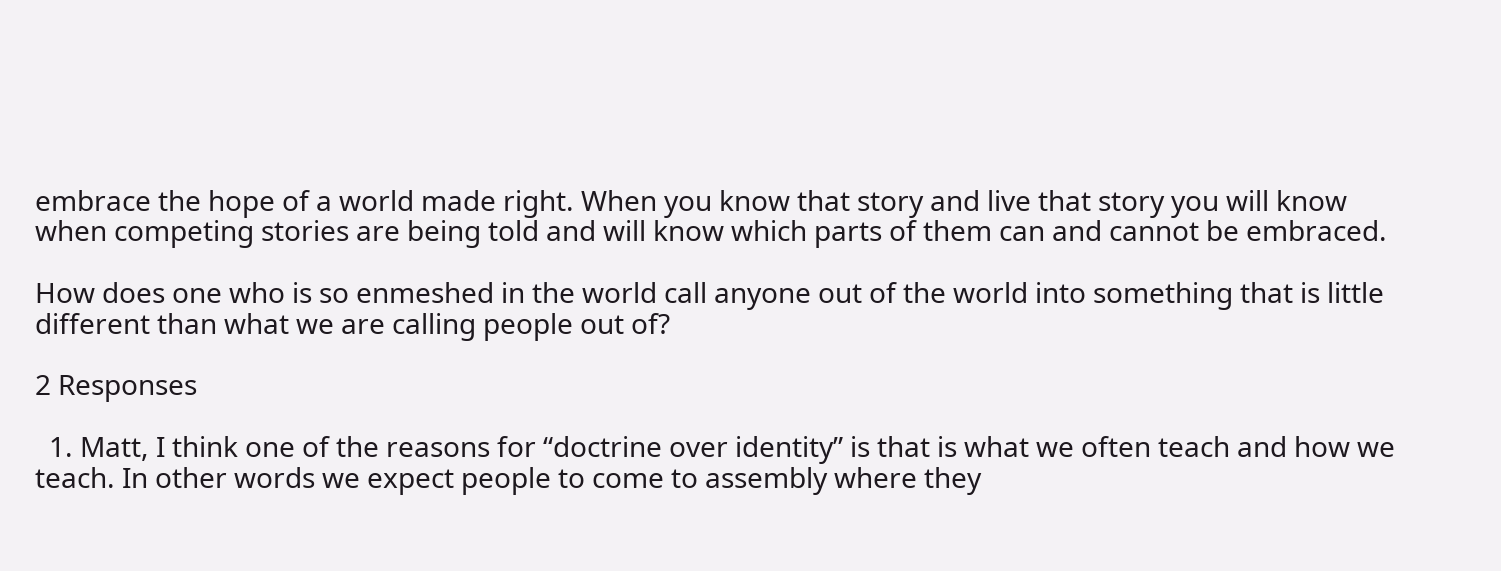embrace the hope of a world made right. When you know that story and live that story you will know when competing stories are being told and will know which parts of them can and cannot be embraced.

How does one who is so enmeshed in the world call anyone out of the world into something that is little different than what we are calling people out of?

2 Responses

  1. Matt, I think one of the reasons for “doctrine over identity” is that is what we often teach and how we teach. In other words we expect people to come to assembly where they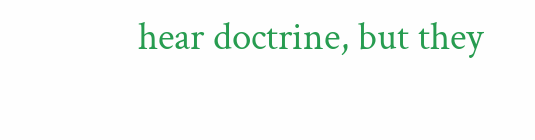hear doctrine, but they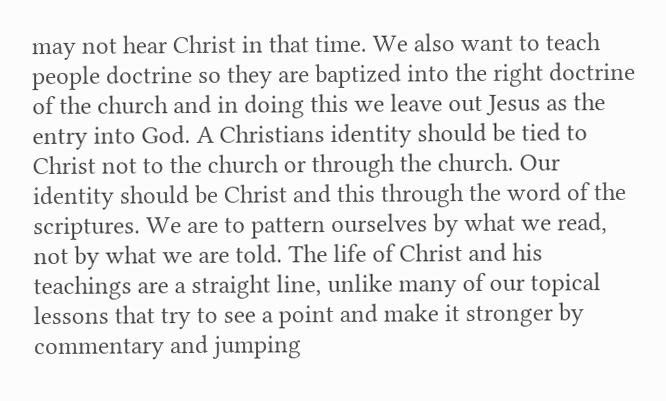may not hear Christ in that time. We also want to teach people doctrine so they are baptized into the right doctrine of the church and in doing this we leave out Jesus as the entry into God. A Christians identity should be tied to Christ not to the church or through the church. Our identity should be Christ and this through the word of the scriptures. We are to pattern ourselves by what we read, not by what we are told. The life of Christ and his teachings are a straight line, unlike many of our topical lessons that try to see a point and make it stronger by commentary and jumping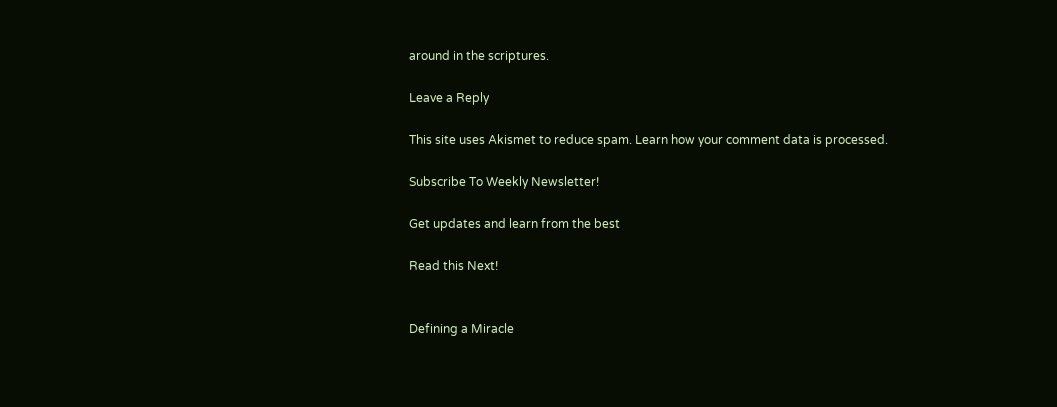around in the scriptures.

Leave a Reply

This site uses Akismet to reduce spam. Learn how your comment data is processed.

Subscribe To Weekly Newsletter!

Get updates and learn from the best

Read this Next!


Defining a Miracle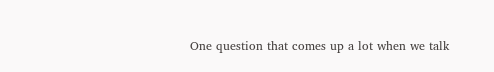One question that comes up a lot when we talk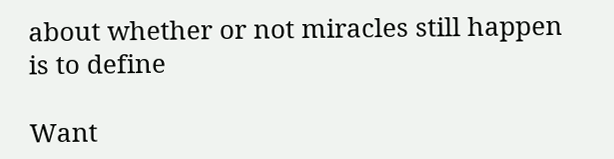about whether or not miracles still happen is to define

Want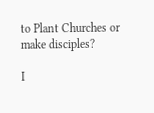to Plant Churches or make disciples?

I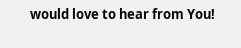would love to hear from You!